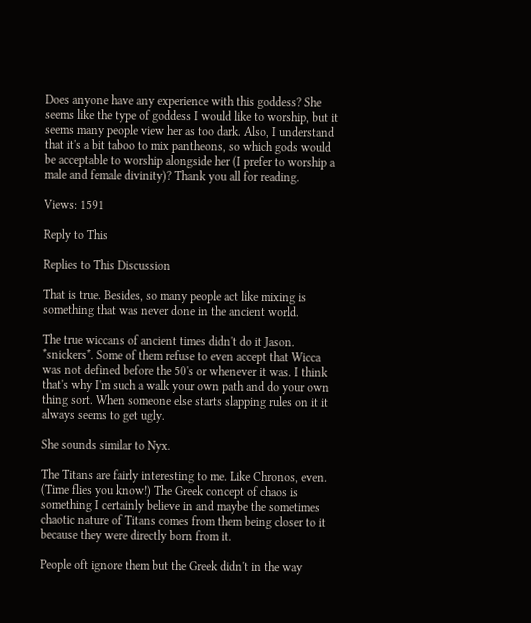Does anyone have any experience with this goddess? She seems like the type of goddess I would like to worship, but it seems many people view her as too dark. Also, I understand that it's a bit taboo to mix pantheons, so which gods would be acceptable to worship alongside her (I prefer to worship a male and female divinity)? Thank you all for reading.

Views: 1591

Reply to This

Replies to This Discussion

That is true. Besides, so many people act like mixing is something that was never done in the ancient world.

The true wiccans of ancient times didn't do it Jason. *snickers*. Some of them refuse to even accept that Wicca was not defined before the 50's or whenever it was. I think that's why I'm such a walk your own path and do your own thing sort. When someone else starts slapping rules on it it always seems to get ugly.

She sounds similar to Nyx.

The Titans are fairly interesting to me. Like Chronos, even. (Time flies you know!) The Greek concept of chaos is something I certainly believe in and maybe the sometimes chaotic nature of Titans comes from them being closer to it because they were directly born from it.

People oft ignore them but the Greek didn't in the way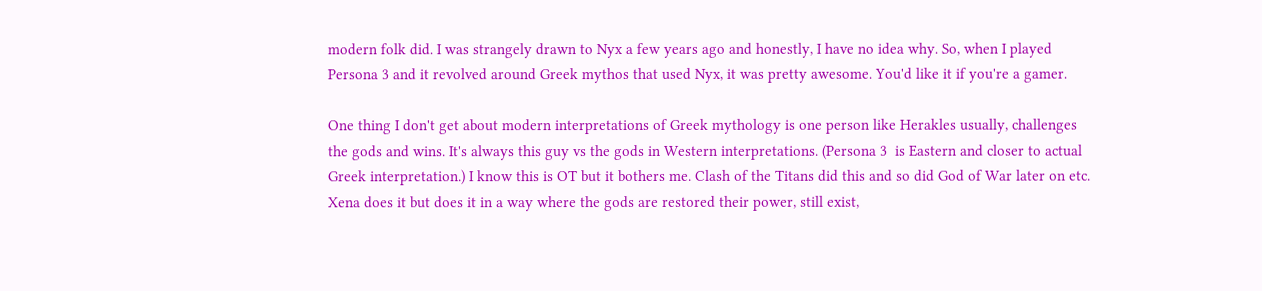modern folk did. I was strangely drawn to Nyx a few years ago and honestly, I have no idea why. So, when I played Persona 3 and it revolved around Greek mythos that used Nyx, it was pretty awesome. You'd like it if you're a gamer.

One thing I don't get about modern interpretations of Greek mythology is one person like Herakles usually, challenges the gods and wins. It's always this guy vs the gods in Western interpretations. (Persona 3  is Eastern and closer to actual Greek interpretation.) I know this is OT but it bothers me. Clash of the Titans did this and so did God of War later on etc. Xena does it but does it in a way where the gods are restored their power, still exist,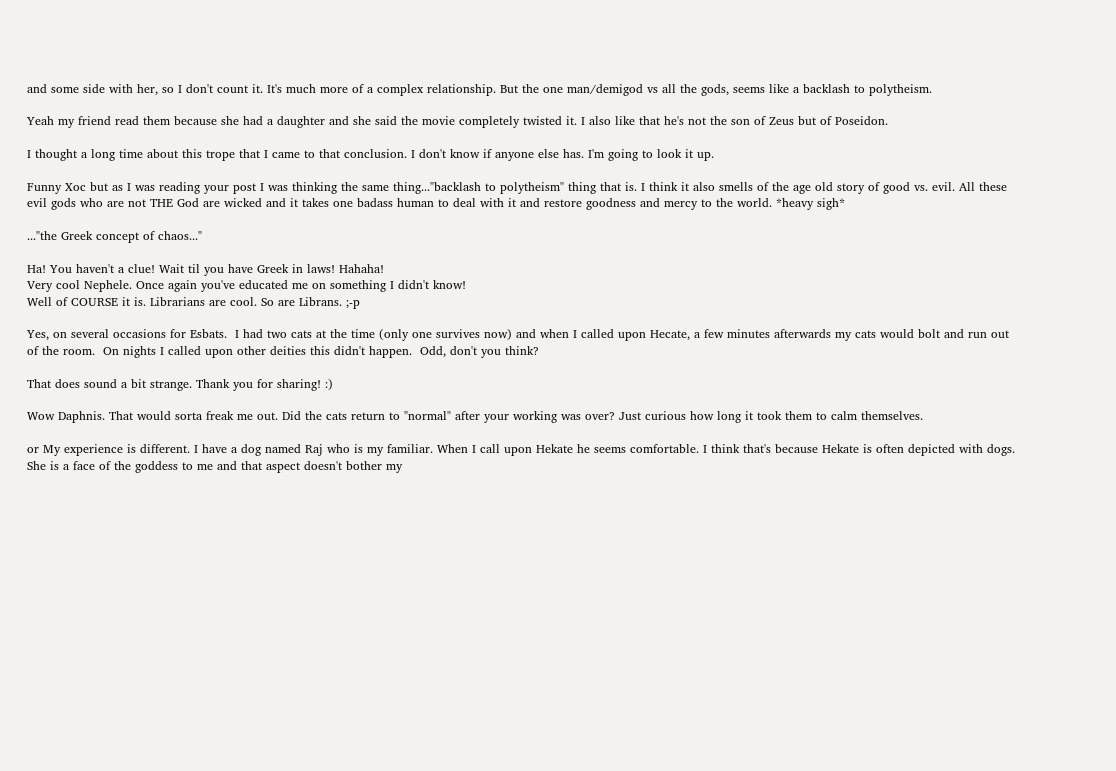and some side with her, so I don't count it. It's much more of a complex relationship. But the one man/demigod vs all the gods, seems like a backlash to polytheism.

Yeah my friend read them because she had a daughter and she said the movie completely twisted it. I also like that he's not the son of Zeus but of Poseidon.

I thought a long time about this trope that I came to that conclusion. I don't know if anyone else has. I'm going to look it up.

Funny Xoc but as I was reading your post I was thinking the same thing..."backlash to polytheism" thing that is. I think it also smells of the age old story of good vs. evil. All these evil gods who are not THE God are wicked and it takes one badass human to deal with it and restore goodness and mercy to the world. *heavy sigh*

..."the Greek concept of chaos..."

Ha! You haven't a clue! Wait til you have Greek in laws! Hahaha!
Very cool Nephele. Once again you've educated me on something I didn't know!
Well of COURSE it is. Librarians are cool. So are Librans. ;-p

Yes, on several occasions for Esbats.  I had two cats at the time (only one survives now) and when I called upon Hecate, a few minutes afterwards my cats would bolt and run out of the room.  On nights I called upon other deities this didn't happen.  Odd, don't you think?

That does sound a bit strange. Thank you for sharing! :)

Wow Daphnis. That would sorta freak me out. Did the cats return to "normal" after your working was over? Just curious how long it took them to calm themselves.

or My experience is different. I have a dog named Raj who is my familiar. When I call upon Hekate he seems comfortable. I think that's because Hekate is often depicted with dogs. She is a face of the goddess to me and that aspect doesn't bother my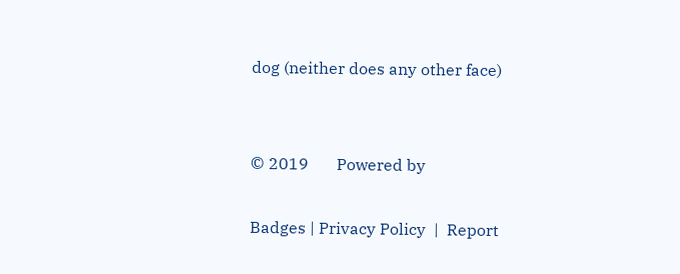dog (neither does any other face)


© 2019       Powered by

Badges | Privacy Policy  |  Report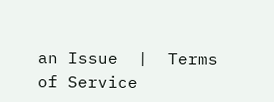an Issue  |  Terms of Service